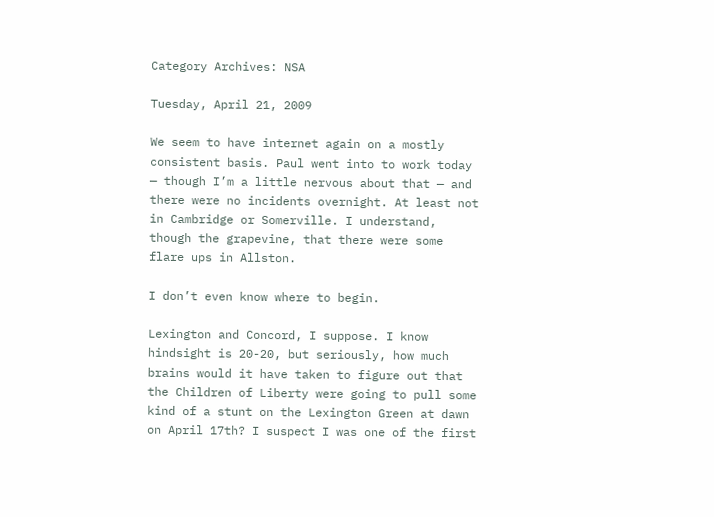Category Archives: NSA

Tuesday, April 21, 2009

We seem to have internet again on a mostly consistent basis. Paul went into to work today — though I’m a little nervous about that — and there were no incidents overnight. At least not in Cambridge or Somerville. I understand, though the grapevine, that there were some flare ups in Allston.

I don’t even know where to begin.

Lexington and Concord, I suppose. I know hindsight is 20-20, but seriously, how much brains would it have taken to figure out that the Children of Liberty were going to pull some kind of a stunt on the Lexington Green at dawn on April 17th? I suspect I was one of the first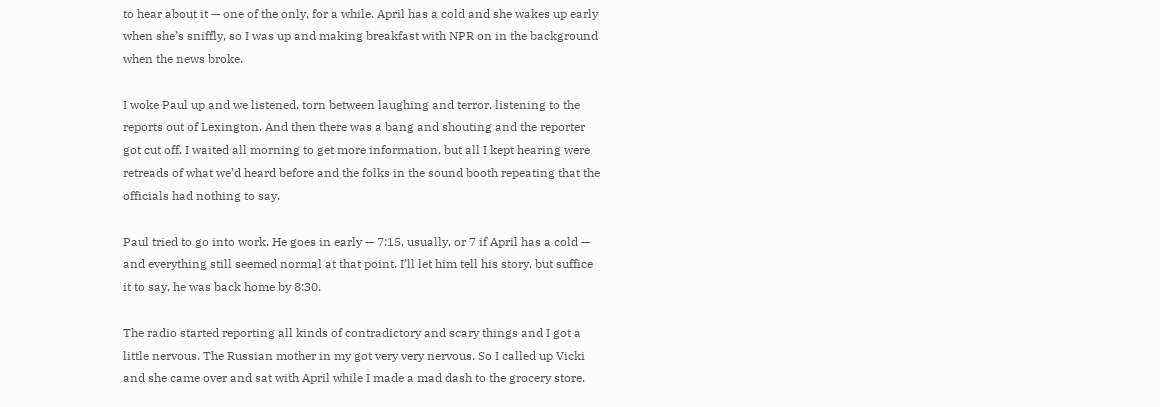to hear about it — one of the only, for a while. April has a cold and she wakes up early when she’s sniffly, so I was up and making breakfast with NPR on in the background when the news broke.

I woke Paul up and we listened, torn between laughing and terror, listening to the reports out of Lexington. And then there was a bang and shouting and the reporter got cut off. I waited all morning to get more information, but all I kept hearing were retreads of what we’d heard before and the folks in the sound booth repeating that the officials had nothing to say.

Paul tried to go into work. He goes in early — 7:15, usually, or 7 if April has a cold — and everything still seemed normal at that point. I’ll let him tell his story, but suffice it to say, he was back home by 8:30.

The radio started reporting all kinds of contradictory and scary things and I got a little nervous. The Russian mother in my got very very nervous. So I called up Vicki and she came over and sat with April while I made a mad dash to the grocery store.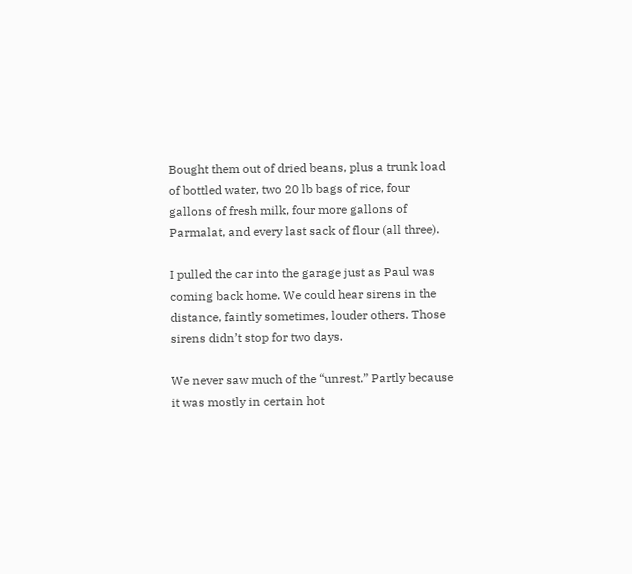Bought them out of dried beans, plus a trunk load of bottled water, two 20 lb bags of rice, four gallons of fresh milk, four more gallons of Parmalat, and every last sack of flour (all three).

I pulled the car into the garage just as Paul was coming back home. We could hear sirens in the distance, faintly sometimes, louder others. Those sirens didn’t stop for two days.

We never saw much of the “unrest.” Partly because it was mostly in certain hot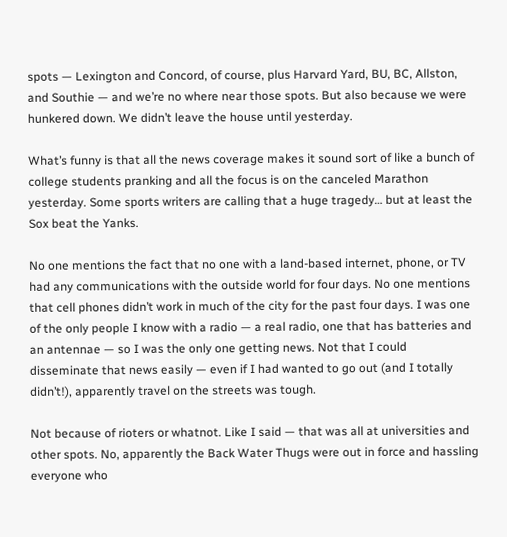spots — Lexington and Concord, of course, plus Harvard Yard, BU, BC, Allston, and Southie — and we’re no where near those spots. But also because we were hunkered down. We didn’t leave the house until yesterday.

What’s funny is that all the news coverage makes it sound sort of like a bunch of college students pranking and all the focus is on the canceled Marathon yesterday. Some sports writers are calling that a huge tragedy… but at least the Sox beat the Yanks.

No one mentions the fact that no one with a land-based internet, phone, or TV had any communications with the outside world for four days. No one mentions that cell phones didn’t work in much of the city for the past four days. I was one of the only people I know with a radio — a real radio, one that has batteries and an antennae — so I was the only one getting news. Not that I could disseminate that news easily — even if I had wanted to go out (and I totally didn’t!), apparently travel on the streets was tough.

Not because of rioters or whatnot. Like I said — that was all at universities and other spots. No, apparently the Back Water Thugs were out in force and hassling everyone who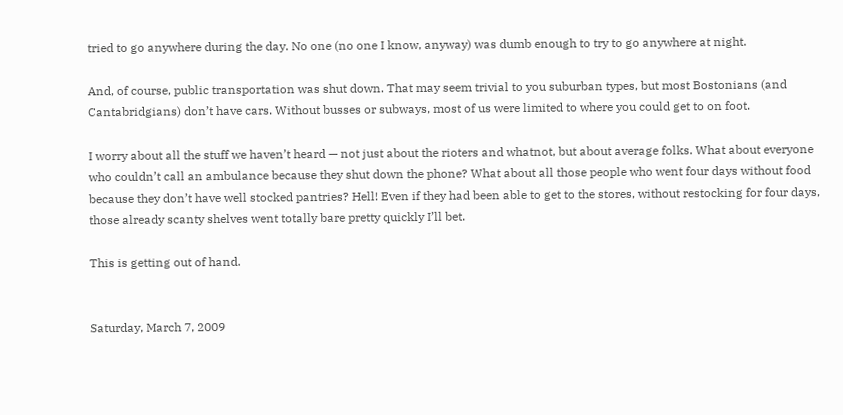tried to go anywhere during the day. No one (no one I know, anyway) was dumb enough to try to go anywhere at night.

And, of course, public transportation was shut down. That may seem trivial to you suburban types, but most Bostonians (and Cantabridgians) don’t have cars. Without busses or subways, most of us were limited to where you could get to on foot.

I worry about all the stuff we haven’t heard — not just about the rioters and whatnot, but about average folks. What about everyone who couldn’t call an ambulance because they shut down the phone? What about all those people who went four days without food because they don’t have well stocked pantries? Hell! Even if they had been able to get to the stores, without restocking for four days, those already scanty shelves went totally bare pretty quickly I’ll bet.

This is getting out of hand.


Saturday, March 7, 2009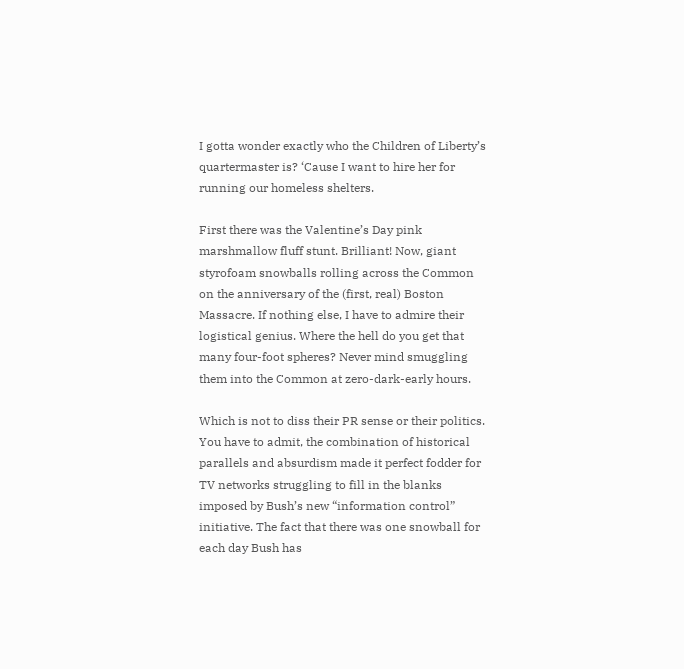I gotta wonder exactly who the Children of Liberty’s quartermaster is? ‘Cause I want to hire her for running our homeless shelters.

First there was the Valentine’s Day pink marshmallow fluff stunt. Brilliant! Now, giant styrofoam snowballs rolling across the Common on the anniversary of the (first, real) Boston Massacre. If nothing else, I have to admire their logistical genius. Where the hell do you get that many four-foot spheres? Never mind smuggling them into the Common at zero-dark-early hours.

Which is not to diss their PR sense or their politics. You have to admit, the combination of historical parallels and absurdism made it perfect fodder for TV networks struggling to fill in the blanks imposed by Bush’s new “information control” initiative. The fact that there was one snowball for each day Bush has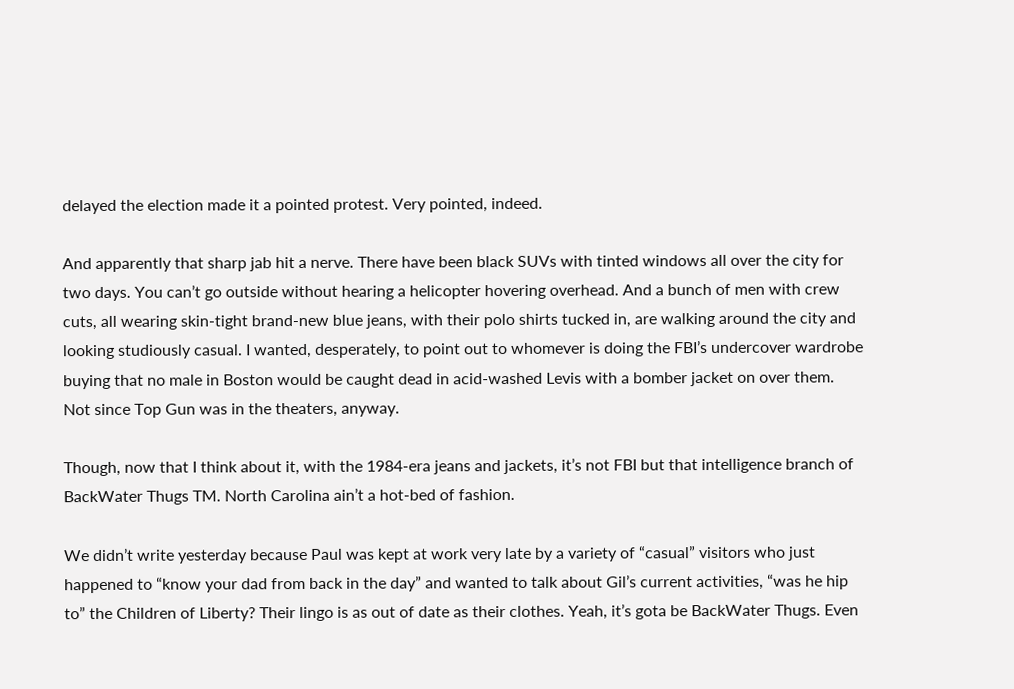delayed the election made it a pointed protest. Very pointed, indeed.

And apparently that sharp jab hit a nerve. There have been black SUVs with tinted windows all over the city for two days. You can’t go outside without hearing a helicopter hovering overhead. And a bunch of men with crew cuts, all wearing skin-tight brand-new blue jeans, with their polo shirts tucked in, are walking around the city and looking studiously casual. I wanted, desperately, to point out to whomever is doing the FBI’s undercover wardrobe buying that no male in Boston would be caught dead in acid-washed Levis with a bomber jacket on over them. Not since Top Gun was in the theaters, anyway.

Though, now that I think about it, with the 1984-era jeans and jackets, it’s not FBI but that intelligence branch of BackWater Thugs TM. North Carolina ain’t a hot-bed of fashion.

We didn’t write yesterday because Paul was kept at work very late by a variety of “casual” visitors who just happened to “know your dad from back in the day” and wanted to talk about Gil’s current activities, “was he hip to” the Children of Liberty? Their lingo is as out of date as their clothes. Yeah, it’s gota be BackWater Thugs. Even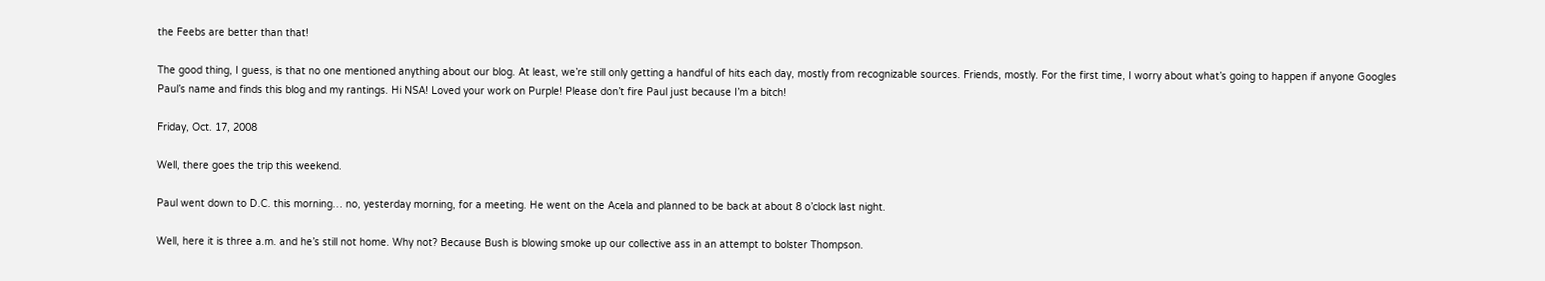the Feebs are better than that!

The good thing, I guess, is that no one mentioned anything about our blog. At least, we’re still only getting a handful of hits each day, mostly from recognizable sources. Friends, mostly. For the first time, I worry about what’s going to happen if anyone Googles Paul’s name and finds this blog and my rantings. Hi NSA! Loved your work on Purple! Please don’t fire Paul just because I’m a bitch!

Friday, Oct. 17, 2008

Well, there goes the trip this weekend.

Paul went down to D.C. this morning… no, yesterday morning, for a meeting. He went on the Acela and planned to be back at about 8 o’clock last night.

Well, here it is three a.m. and he’s still not home. Why not? Because Bush is blowing smoke up our collective ass in an attempt to bolster Thompson.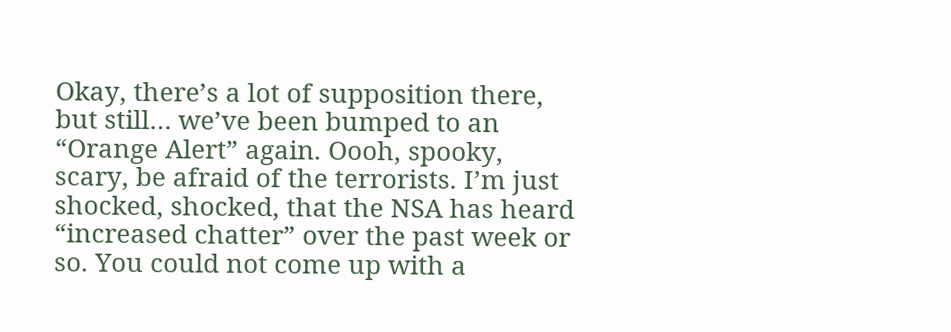Okay, there’s a lot of supposition there, but still… we’ve been bumped to an “Orange Alert” again. Oooh, spooky, scary, be afraid of the terrorists. I’m just shocked, shocked, that the NSA has heard “increased chatter” over the past week or so. You could not come up with a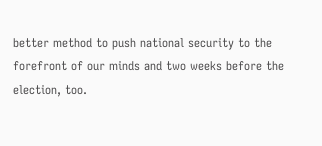better method to push national security to the forefront of our minds and two weeks before the election, too.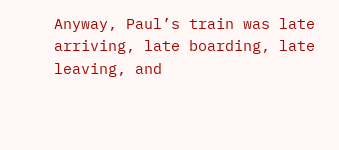Anyway, Paul’s train was late arriving, late boarding, late leaving, and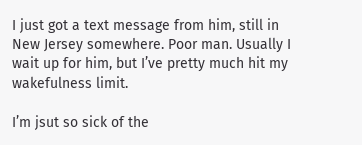I just got a text message from him, still in New Jersey somewhere. Poor man. Usually I wait up for him, but I’ve pretty much hit my wakefulness limit.

I’m jsut so sick of the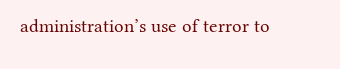administration’s use of terror to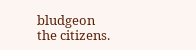bludgeon the citizens.